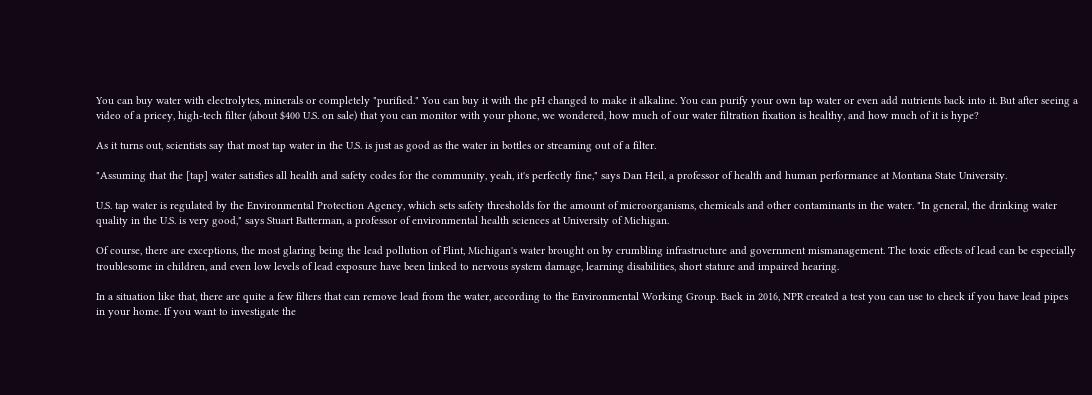You can buy water with electrolytes, minerals or completely "purified." You can buy it with the pH changed to make it alkaline. You can purify your own tap water or even add nutrients back into it. But after seeing a video of a pricey, high-tech filter (about $400 U.S. on sale) that you can monitor with your phone, we wondered, how much of our water filtration fixation is healthy, and how much of it is hype?

As it turns out, scientists say that most tap water in the U.S. is just as good as the water in bottles or streaming out of a filter.

"Assuming that the [tap] water satisfies all health and safety codes for the community, yeah, it's perfectly fine," says Dan Heil, a professor of health and human performance at Montana State University.

U.S. tap water is regulated by the Environmental Protection Agency, which sets safety thresholds for the amount of microorganisms, chemicals and other contaminants in the water. "In general, the drinking water quality in the U.S. is very good," says Stuart Batterman, a professor of environmental health sciences at University of Michigan.

Of course, there are exceptions, the most glaring being the lead pollution of Flint, Michigan's water brought on by crumbling infrastructure and government mismanagement. The toxic effects of lead can be especially troublesome in children, and even low levels of lead exposure have been linked to nervous system damage, learning disabilities, short stature and impaired hearing.

In a situation like that, there are quite a few filters that can remove lead from the water, according to the Environmental Working Group. Back in 2016, NPR created a test you can use to check if you have lead pipes in your home. If you want to investigate the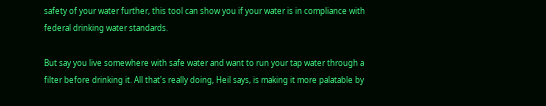safety of your water further, this tool can show you if your water is in compliance with federal drinking water standards.

But say you live somewhere with safe water and want to run your tap water through a filter before drinking it. All that's really doing, Heil says, is making it more palatable by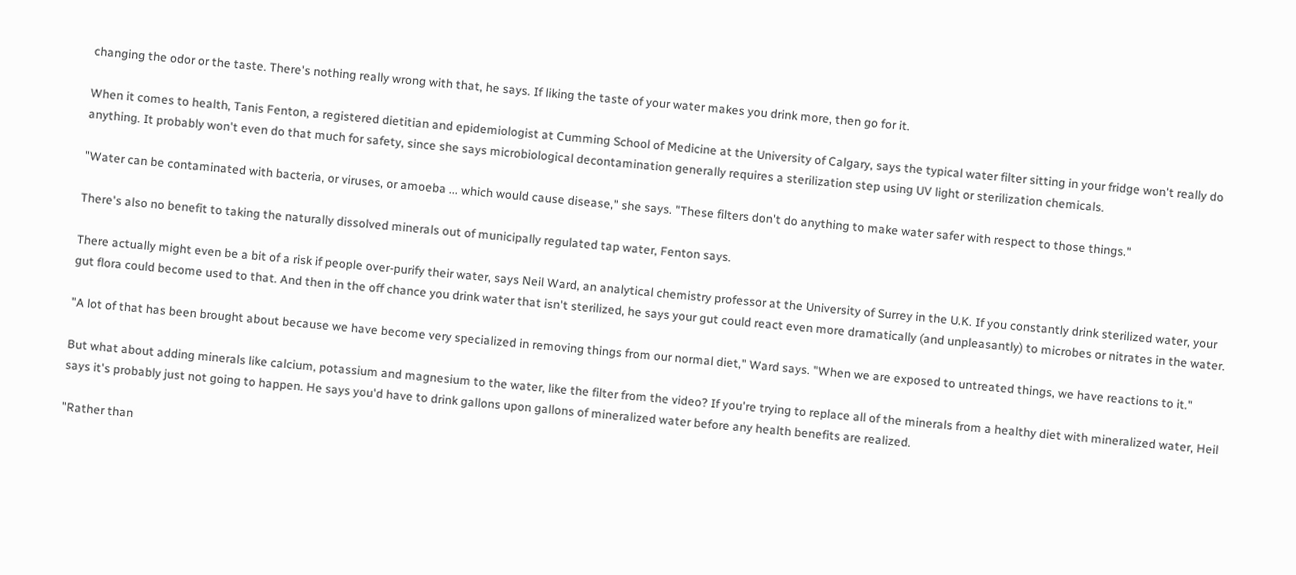changing the odor or the taste. There's nothing really wrong with that, he says. If liking the taste of your water makes you drink more, then go for it.

When it comes to health, Tanis Fenton, a registered dietitian and epidemiologist at Cumming School of Medicine at the University of Calgary, says the typical water filter sitting in your fridge won't really do anything. It probably won't even do that much for safety, since she says microbiological decontamination generally requires a sterilization step using UV light or sterilization chemicals.

"Water can be contaminated with bacteria, or viruses, or amoeba ... which would cause disease," she says. "These filters don't do anything to make water safer with respect to those things."

There's also no benefit to taking the naturally dissolved minerals out of municipally regulated tap water, Fenton says.

There actually might even be a bit of a risk if people over-purify their water, says Neil Ward, an analytical chemistry professor at the University of Surrey in the U.K. If you constantly drink sterilized water, your gut flora could become used to that. And then in the off chance you drink water that isn't sterilized, he says your gut could react even more dramatically (and unpleasantly) to microbes or nitrates in the water.

"A lot of that has been brought about because we have become very specialized in removing things from our normal diet," Ward says. "When we are exposed to untreated things, we have reactions to it."

But what about adding minerals like calcium, potassium and magnesium to the water, like the filter from the video? If you're trying to replace all of the minerals from a healthy diet with mineralized water, Heil says it's probably just not going to happen. He says you'd have to drink gallons upon gallons of mineralized water before any health benefits are realized.

"Rather than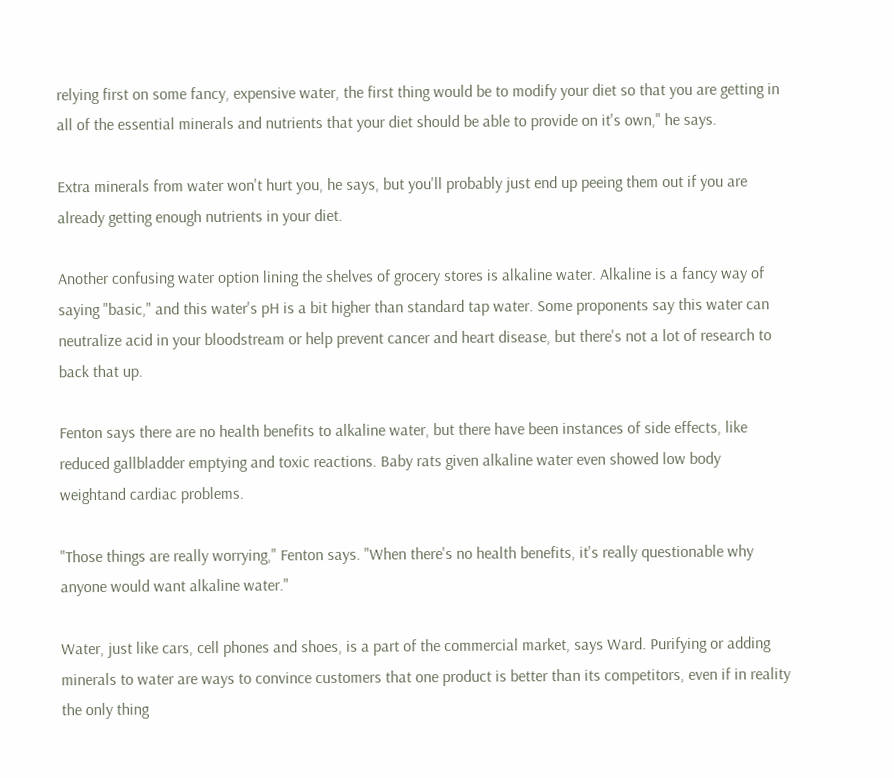relying first on some fancy, expensive water, the first thing would be to modify your diet so that you are getting in all of the essential minerals and nutrients that your diet should be able to provide on it's own," he says.

Extra minerals from water won't hurt you, he says, but you'll probably just end up peeing them out if you are already getting enough nutrients in your diet.

Another confusing water option lining the shelves of grocery stores is alkaline water. Alkaline is a fancy way of saying "basic," and this water's pH is a bit higher than standard tap water. Some proponents say this water can neutralize acid in your bloodstream or help prevent cancer and heart disease, but there's not a lot of research to back that up.

Fenton says there are no health benefits to alkaline water, but there have been instances of side effects, like reduced gallbladder emptying and toxic reactions. Baby rats given alkaline water even showed low body weightand cardiac problems.

"Those things are really worrying," Fenton says. "When there's no health benefits, it's really questionable why anyone would want alkaline water."

Water, just like cars, cell phones and shoes, is a part of the commercial market, says Ward. Purifying or adding minerals to water are ways to convince customers that one product is better than its competitors, even if in reality the only thing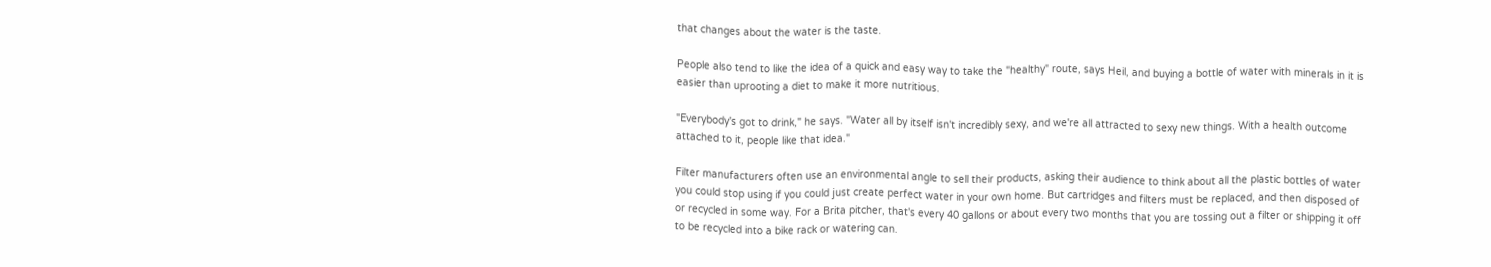that changes about the water is the taste.

People also tend to like the idea of a quick and easy way to take the "healthy" route, says Heil, and buying a bottle of water with minerals in it is easier than uprooting a diet to make it more nutritious.

"Everybody's got to drink," he says. "Water all by itself isn't incredibly sexy, and we're all attracted to sexy new things. With a health outcome attached to it, people like that idea."

Filter manufacturers often use an environmental angle to sell their products, asking their audience to think about all the plastic bottles of water you could stop using if you could just create perfect water in your own home. But cartridges and filters must be replaced, and then disposed of or recycled in some way. For a Brita pitcher, that's every 40 gallons or about every two months that you are tossing out a filter or shipping it off to be recycled into a bike rack or watering can.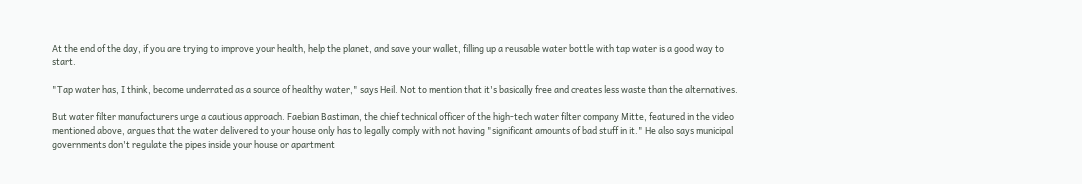At the end of the day, if you are trying to improve your health, help the planet, and save your wallet, filling up a reusable water bottle with tap water is a good way to start.

"Tap water has, I think, become underrated as a source of healthy water," says Heil. Not to mention that it's basically free and creates less waste than the alternatives.

But water filter manufacturers urge a cautious approach. Faebian Bastiman, the chief technical officer of the high-tech water filter company Mitte, featured in the video mentioned above, argues that the water delivered to your house only has to legally comply with not having "significant amounts of bad stuff in it." He also says municipal governments don't regulate the pipes inside your house or apartment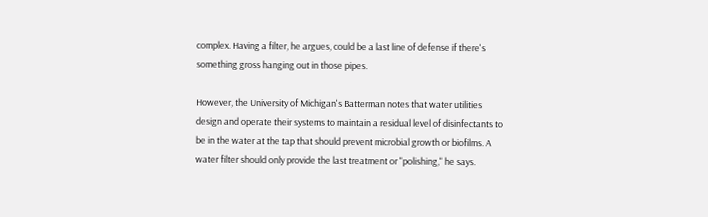complex. Having a filter, he argues, could be a last line of defense if there's something gross hanging out in those pipes.

However, the University of Michigan's Batterman notes that water utilities design and operate their systems to maintain a residual level of disinfectants to be in the water at the tap that should prevent microbial growth or biofilms. A water filter should only provide the last treatment or "polishing," he says.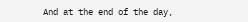And at the end of the day,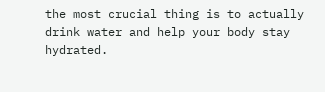the most crucial thing is to actually drink water and help your body stay hydrated.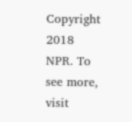Copyright 2018 NPR. To see more, visit